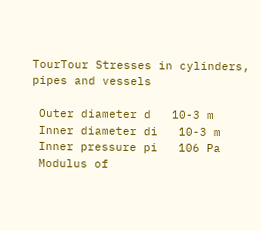TourTour Stresses in cylinders, pipes and vessels

 Outer diameter d   10-3 m
 Inner diameter di   10-3 m
 Inner pressure pi   106 Pa
 Modulus of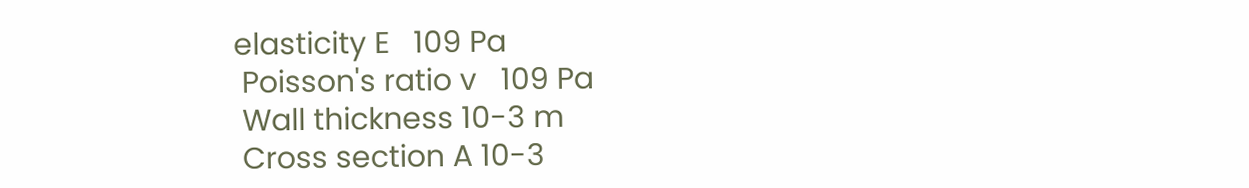elasticity E   109 Pa
 Poisson's ratio v   109 Pa
 Wall thickness 10-3 m
 Cross section A 10-3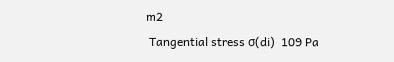m2
 Tangential stress σ(di)  109 Pa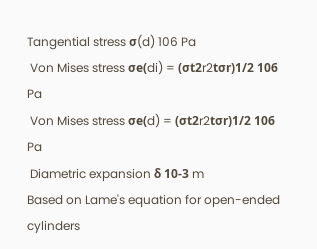Tangential stress σ(d) 106 Pa
 Von Mises stress σe(di) = (σt2r2tσr)1/2 106 Pa
 Von Mises stress σe(d) = (σt2r2tσr)1/2 106 Pa
 Diametric expansion δ 10-3 m
Based on Lame's equation for open-ended cylinders